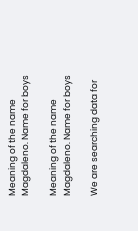Meaning of the name Magdaleno. Name for boys

Meaning of the name Magdaleno. Name for boys

We are searching data for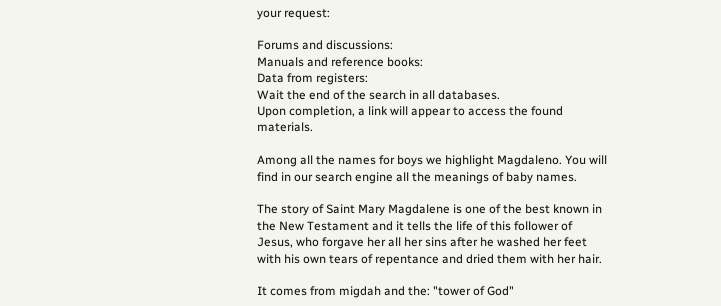your request:

Forums and discussions:
Manuals and reference books:
Data from registers:
Wait the end of the search in all databases.
Upon completion, a link will appear to access the found materials.

Among all the names for boys we highlight Magdaleno. You will find in our search engine all the meanings of baby names.

The story of Saint Mary Magdalene is one of the best known in the New Testament and it tells the life of this follower of Jesus, who forgave her all her sins after he washed her feet with his own tears of repentance and dried them with her hair.

It comes from migdah and the: "tower of God"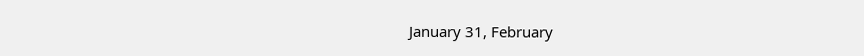January 31, February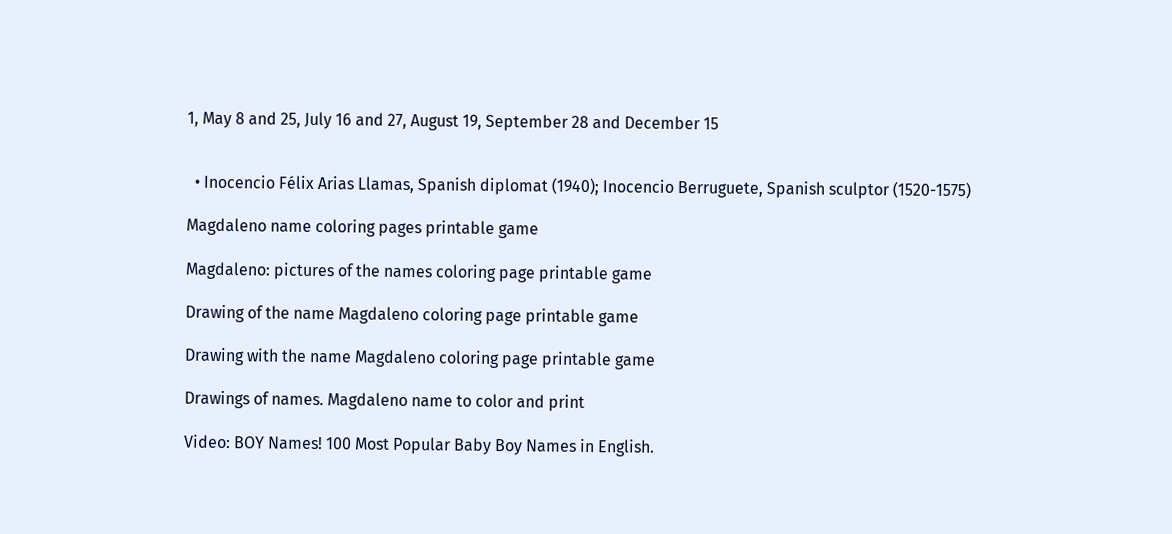1, May 8 and 25, July 16 and 27, August 19, September 28 and December 15


  • Inocencio Félix Arias Llamas, Spanish diplomat (1940); Inocencio Berruguete, Spanish sculptor (1520-1575)

Magdaleno name coloring pages printable game

Magdaleno: pictures of the names coloring page printable game

Drawing of the name Magdaleno coloring page printable game

Drawing with the name Magdaleno coloring page printable game

Drawings of names. Magdaleno name to color and print

Video: BOY Names! 100 Most Popular Baby Boy Names in English.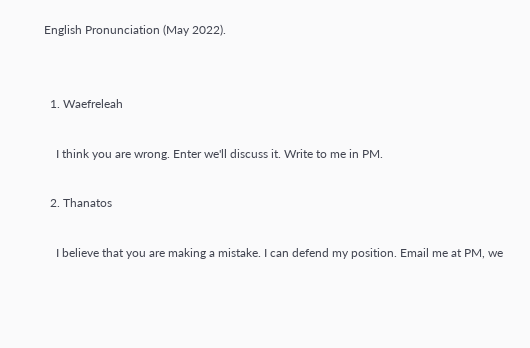English Pronunciation (May 2022).


  1. Waefreleah

    I think you are wrong. Enter we'll discuss it. Write to me in PM.

  2. Thanatos

    I believe that you are making a mistake. I can defend my position. Email me at PM, we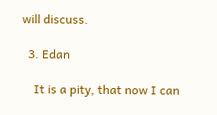will discuss.

  3. Edan

    It is a pity, that now I can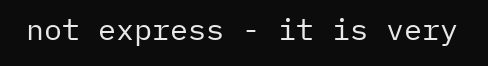not express - it is very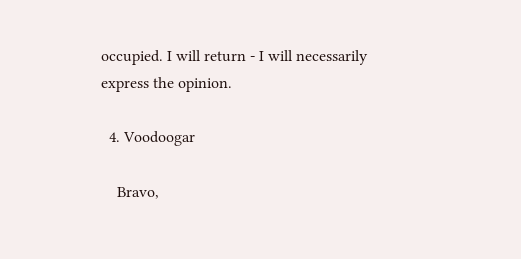occupied. I will return - I will necessarily express the opinion.

  4. Voodoogar

    Bravo,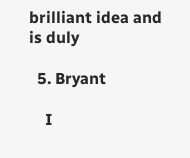brilliant idea and is duly

  5. Bryant

    I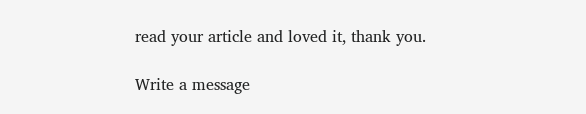read your article and loved it, thank you.

Write a message